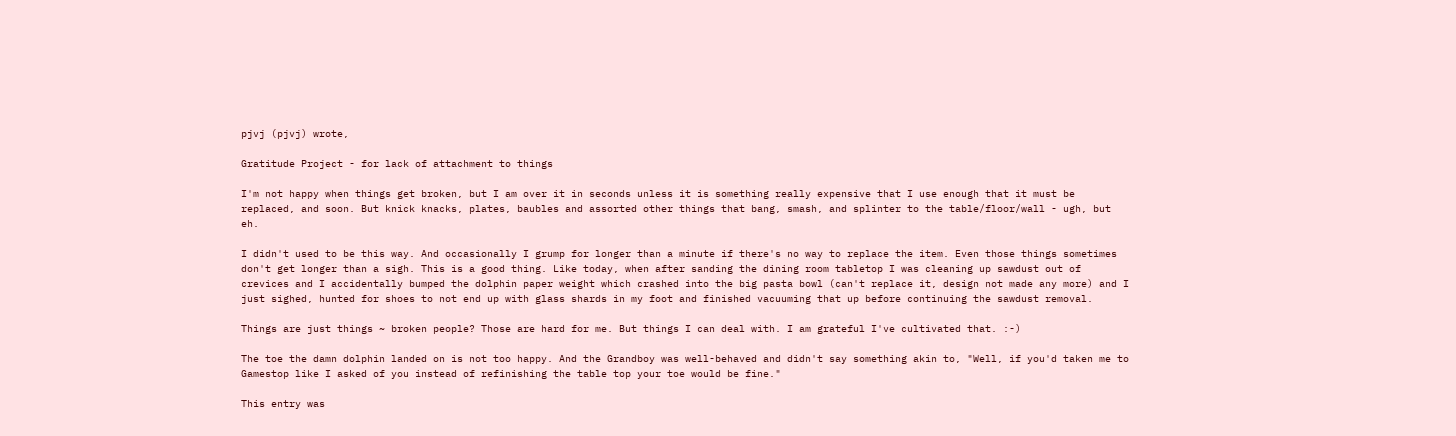pjvj (pjvj) wrote,

Gratitude Project - for lack of attachment to things

I'm not happy when things get broken, but I am over it in seconds unless it is something really expensive that I use enough that it must be replaced, and soon. But knick knacks, plates, baubles and assorted other things that bang, smash, and splinter to the table/floor/wall - ugh, but eh.

I didn't used to be this way. And occasionally I grump for longer than a minute if there's no way to replace the item. Even those things sometimes don't get longer than a sigh. This is a good thing. Like today, when after sanding the dining room tabletop I was cleaning up sawdust out of crevices and I accidentally bumped the dolphin paper weight which crashed into the big pasta bowl (can't replace it, design not made any more) and I just sighed, hunted for shoes to not end up with glass shards in my foot and finished vacuuming that up before continuing the sawdust removal.

Things are just things ~ broken people? Those are hard for me. But things I can deal with. I am grateful I've cultivated that. :-)

The toe the damn dolphin landed on is not too happy. And the Grandboy was well-behaved and didn't say something akin to, "Well, if you'd taken me to Gamestop like I asked of you instead of refinishing the table top your toe would be fine."

This entry was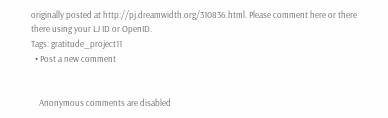originally posted at http://pj.dreamwidth.org/310836.html. Please comment here or there there using your LJ ID or OpenID.
Tags: gratitude_project11
  • Post a new comment


    Anonymous comments are disabled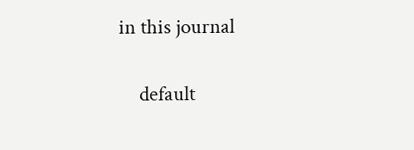in this journal

    default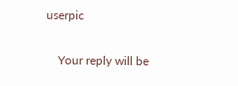userpic

    Your reply will be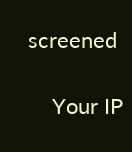screened

    Your IP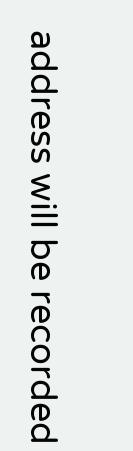address will be recorded